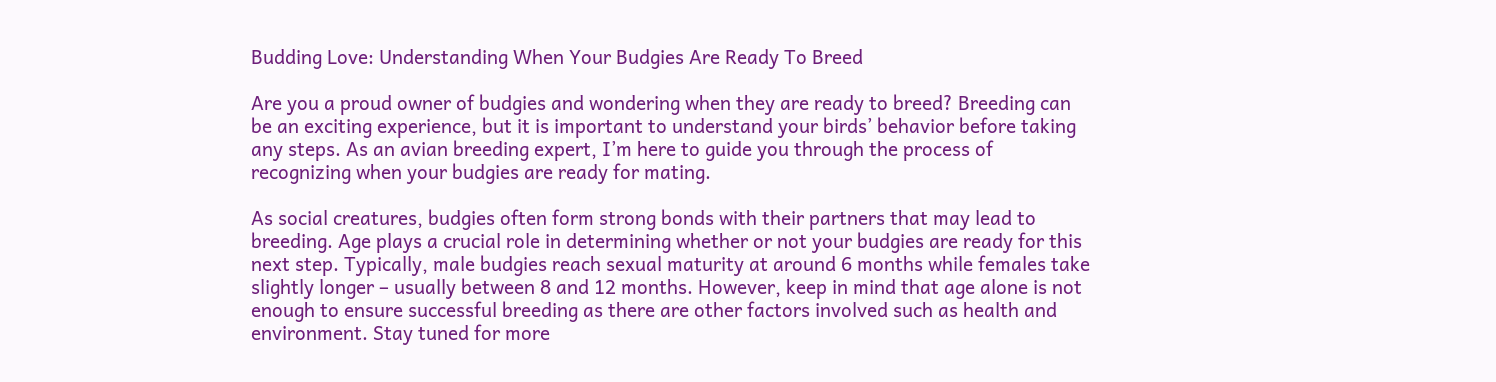Budding Love: Understanding When Your Budgies Are Ready To Breed

Are you a proud owner of budgies and wondering when they are ready to breed? Breeding can be an exciting experience, but it is important to understand your birds’ behavior before taking any steps. As an avian breeding expert, I’m here to guide you through the process of recognizing when your budgies are ready for mating.

As social creatures, budgies often form strong bonds with their partners that may lead to breeding. Age plays a crucial role in determining whether or not your budgies are ready for this next step. Typically, male budgies reach sexual maturity at around 6 months while females take slightly longer – usually between 8 and 12 months. However, keep in mind that age alone is not enough to ensure successful breeding as there are other factors involved such as health and environment. Stay tuned for more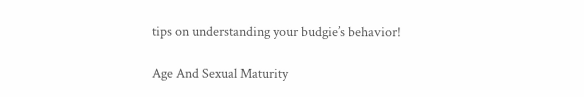tips on understanding your budgie’s behavior!

Age And Sexual Maturity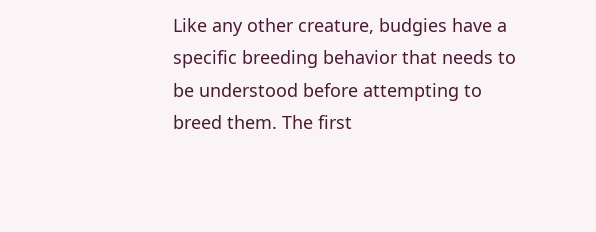Like any other creature, budgies have a specific breeding behavior that needs to be understood before attempting to breed them. The first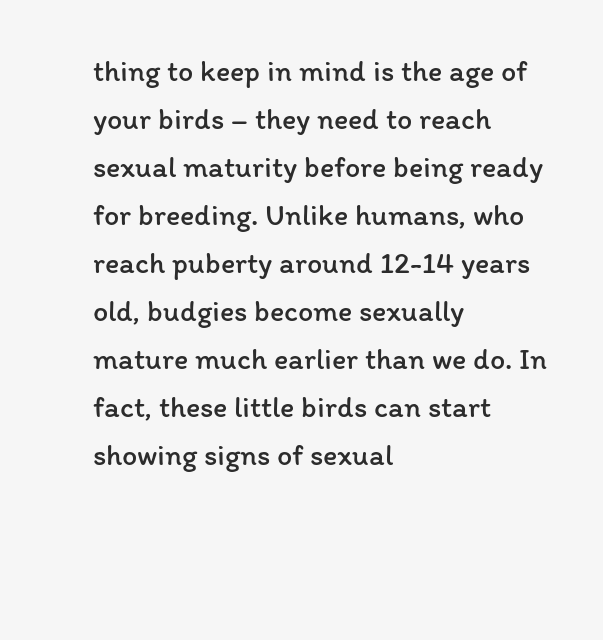thing to keep in mind is the age of your birds – they need to reach sexual maturity before being ready for breeding. Unlike humans, who reach puberty around 12-14 years old, budgies become sexually mature much earlier than we do. In fact, these little birds can start showing signs of sexual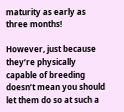maturity as early as three months!

However, just because they’re physically capable of breeding doesn’t mean you should let them do so at such a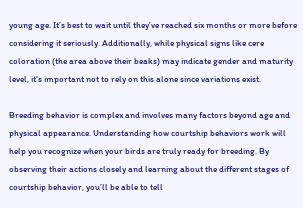young age. It’s best to wait until they’ve reached six months or more before considering it seriously. Additionally, while physical signs like cere coloration (the area above their beaks) may indicate gender and maturity level, it’s important not to rely on this alone since variations exist.

Breeding behavior is complex and involves many factors beyond age and physical appearance. Understanding how courtship behaviors work will help you recognize when your birds are truly ready for breeding. By observing their actions closely and learning about the different stages of courtship behavior, you’ll be able to tell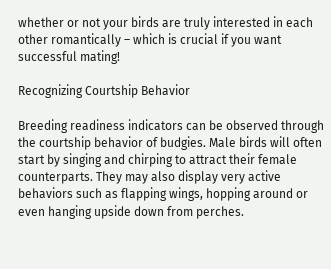whether or not your birds are truly interested in each other romantically – which is crucial if you want successful mating!

Recognizing Courtship Behavior

Breeding readiness indicators can be observed through the courtship behavior of budgies. Male birds will often start by singing and chirping to attract their female counterparts. They may also display very active behaviors such as flapping wings, hopping around or even hanging upside down from perches.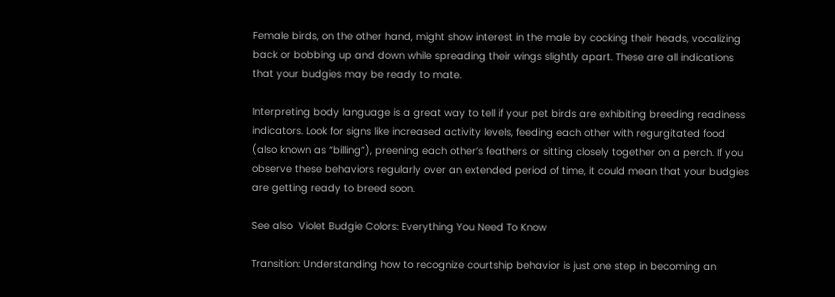Female birds, on the other hand, might show interest in the male by cocking their heads, vocalizing back or bobbing up and down while spreading their wings slightly apart. These are all indications that your budgies may be ready to mate.

Interpreting body language is a great way to tell if your pet birds are exhibiting breeding readiness indicators. Look for signs like increased activity levels, feeding each other with regurgitated food (also known as “billing”), preening each other’s feathers or sitting closely together on a perch. If you observe these behaviors regularly over an extended period of time, it could mean that your budgies are getting ready to breed soon.

See also  Violet Budgie Colors: Everything You Need To Know

Transition: Understanding how to recognize courtship behavior is just one step in becoming an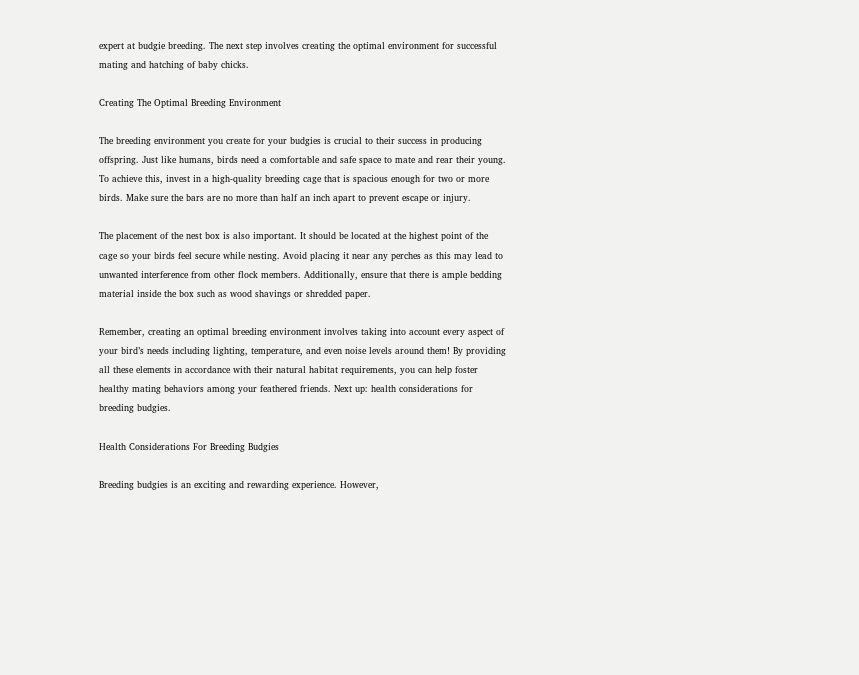expert at budgie breeding. The next step involves creating the optimal environment for successful mating and hatching of baby chicks.

Creating The Optimal Breeding Environment

The breeding environment you create for your budgies is crucial to their success in producing offspring. Just like humans, birds need a comfortable and safe space to mate and rear their young. To achieve this, invest in a high-quality breeding cage that is spacious enough for two or more birds. Make sure the bars are no more than half an inch apart to prevent escape or injury.

The placement of the nest box is also important. It should be located at the highest point of the cage so your birds feel secure while nesting. Avoid placing it near any perches as this may lead to unwanted interference from other flock members. Additionally, ensure that there is ample bedding material inside the box such as wood shavings or shredded paper.

Remember, creating an optimal breeding environment involves taking into account every aspect of your bird’s needs including lighting, temperature, and even noise levels around them! By providing all these elements in accordance with their natural habitat requirements, you can help foster healthy mating behaviors among your feathered friends. Next up: health considerations for breeding budgies.

Health Considerations For Breeding Budgies

Breeding budgies is an exciting and rewarding experience. However,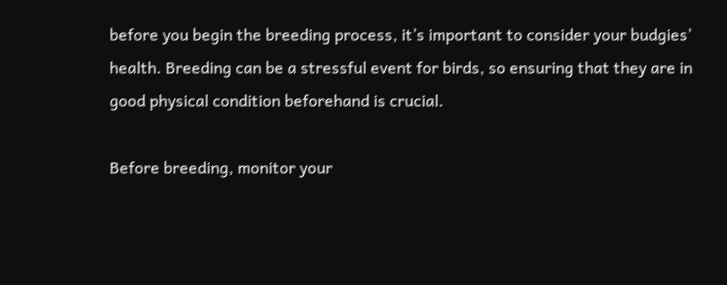before you begin the breeding process, it’s important to consider your budgies’ health. Breeding can be a stressful event for birds, so ensuring that they are in good physical condition beforehand is crucial.

Before breeding, monitor your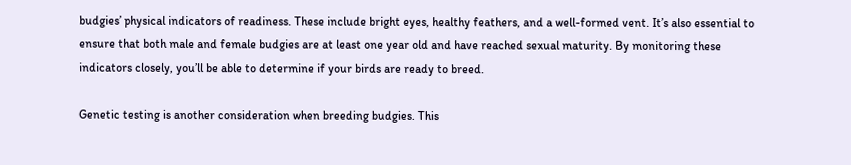budgies’ physical indicators of readiness. These include bright eyes, healthy feathers, and a well-formed vent. It’s also essential to ensure that both male and female budgies are at least one year old and have reached sexual maturity. By monitoring these indicators closely, you’ll be able to determine if your birds are ready to breed.

Genetic testing is another consideration when breeding budgies. This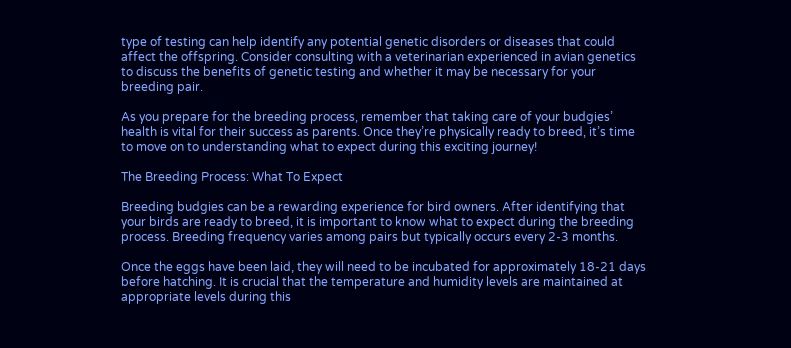type of testing can help identify any potential genetic disorders or diseases that could affect the offspring. Consider consulting with a veterinarian experienced in avian genetics to discuss the benefits of genetic testing and whether it may be necessary for your breeding pair.

As you prepare for the breeding process, remember that taking care of your budgies’ health is vital for their success as parents. Once they’re physically ready to breed, it’s time to move on to understanding what to expect during this exciting journey!

The Breeding Process: What To Expect

Breeding budgies can be a rewarding experience for bird owners. After identifying that your birds are ready to breed, it is important to know what to expect during the breeding process. Breeding frequency varies among pairs but typically occurs every 2-3 months.

Once the eggs have been laid, they will need to be incubated for approximately 18-21 days before hatching. It is crucial that the temperature and humidity levels are maintained at appropriate levels during this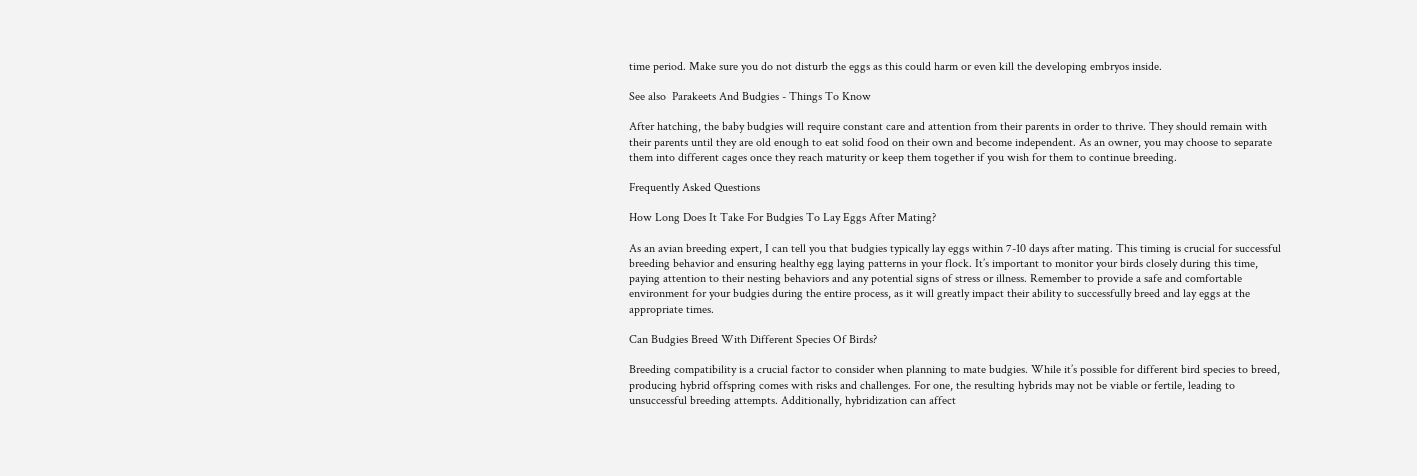time period. Make sure you do not disturb the eggs as this could harm or even kill the developing embryos inside.

See also  Parakeets And Budgies - Things To Know

After hatching, the baby budgies will require constant care and attention from their parents in order to thrive. They should remain with their parents until they are old enough to eat solid food on their own and become independent. As an owner, you may choose to separate them into different cages once they reach maturity or keep them together if you wish for them to continue breeding.

Frequently Asked Questions

How Long Does It Take For Budgies To Lay Eggs After Mating?

As an avian breeding expert, I can tell you that budgies typically lay eggs within 7-10 days after mating. This timing is crucial for successful breeding behavior and ensuring healthy egg laying patterns in your flock. It’s important to monitor your birds closely during this time, paying attention to their nesting behaviors and any potential signs of stress or illness. Remember to provide a safe and comfortable environment for your budgies during the entire process, as it will greatly impact their ability to successfully breed and lay eggs at the appropriate times.

Can Budgies Breed With Different Species Of Birds?

Breeding compatibility is a crucial factor to consider when planning to mate budgies. While it’s possible for different bird species to breed, producing hybrid offspring comes with risks and challenges. For one, the resulting hybrids may not be viable or fertile, leading to unsuccessful breeding attempts. Additionally, hybridization can affect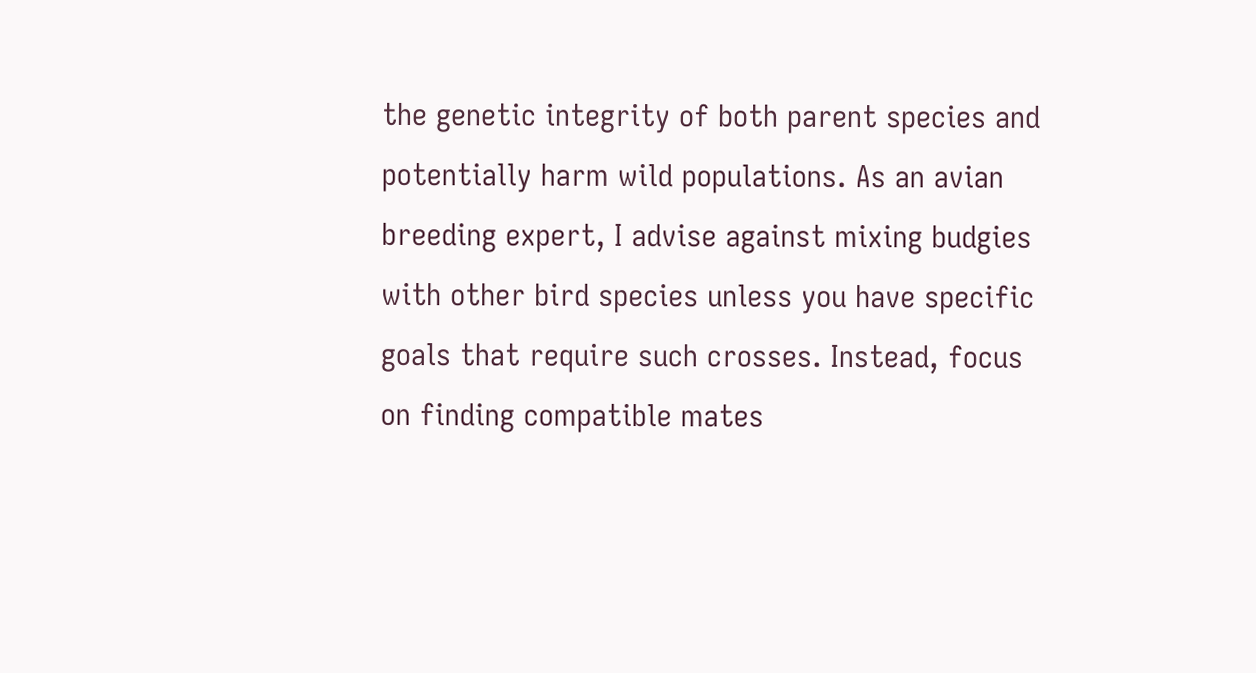the genetic integrity of both parent species and potentially harm wild populations. As an avian breeding expert, I advise against mixing budgies with other bird species unless you have specific goals that require such crosses. Instead, focus on finding compatible mates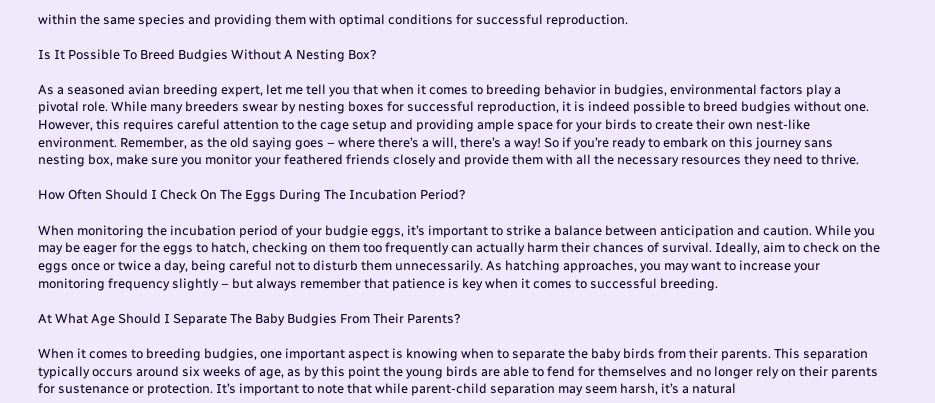within the same species and providing them with optimal conditions for successful reproduction.

Is It Possible To Breed Budgies Without A Nesting Box?

As a seasoned avian breeding expert, let me tell you that when it comes to breeding behavior in budgies, environmental factors play a pivotal role. While many breeders swear by nesting boxes for successful reproduction, it is indeed possible to breed budgies without one. However, this requires careful attention to the cage setup and providing ample space for your birds to create their own nest-like environment. Remember, as the old saying goes – where there’s a will, there’s a way! So if you’re ready to embark on this journey sans nesting box, make sure you monitor your feathered friends closely and provide them with all the necessary resources they need to thrive.

How Often Should I Check On The Eggs During The Incubation Period?

When monitoring the incubation period of your budgie eggs, it’s important to strike a balance between anticipation and caution. While you may be eager for the eggs to hatch, checking on them too frequently can actually harm their chances of survival. Ideally, aim to check on the eggs once or twice a day, being careful not to disturb them unnecessarily. As hatching approaches, you may want to increase your monitoring frequency slightly – but always remember that patience is key when it comes to successful breeding.

At What Age Should I Separate The Baby Budgies From Their Parents?

When it comes to breeding budgies, one important aspect is knowing when to separate the baby birds from their parents. This separation typically occurs around six weeks of age, as by this point the young birds are able to fend for themselves and no longer rely on their parents for sustenance or protection. It’s important to note that while parent-child separation may seem harsh, it’s a natural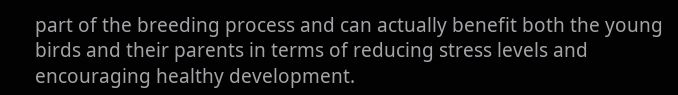part of the breeding process and can actually benefit both the young birds and their parents in terms of reducing stress levels and encouraging healthy development.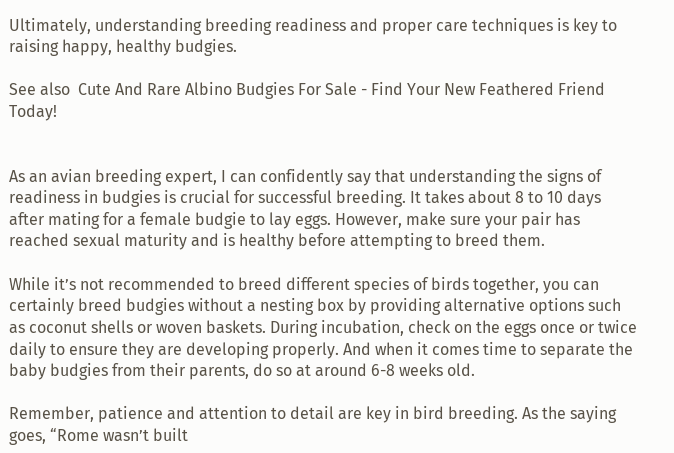Ultimately, understanding breeding readiness and proper care techniques is key to raising happy, healthy budgies.

See also  Cute And Rare Albino Budgies For Sale - Find Your New Feathered Friend Today!


As an avian breeding expert, I can confidently say that understanding the signs of readiness in budgies is crucial for successful breeding. It takes about 8 to 10 days after mating for a female budgie to lay eggs. However, make sure your pair has reached sexual maturity and is healthy before attempting to breed them.

While it’s not recommended to breed different species of birds together, you can certainly breed budgies without a nesting box by providing alternative options such as coconut shells or woven baskets. During incubation, check on the eggs once or twice daily to ensure they are developing properly. And when it comes time to separate the baby budgies from their parents, do so at around 6-8 weeks old.

Remember, patience and attention to detail are key in bird breeding. As the saying goes, “Rome wasn’t built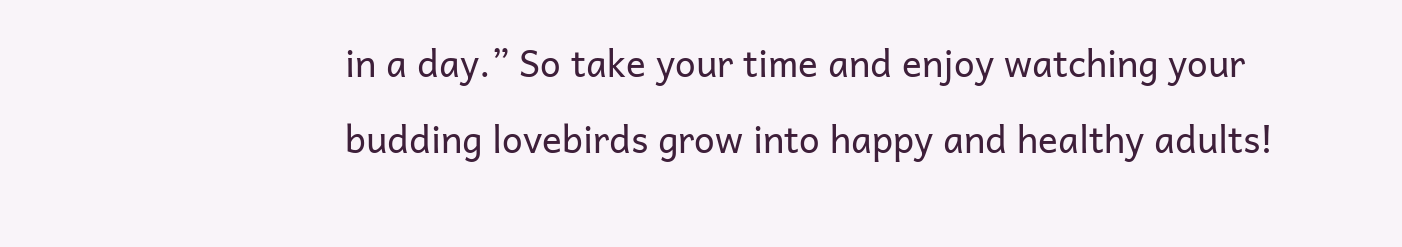in a day.” So take your time and enjoy watching your budding lovebirds grow into happy and healthy adults!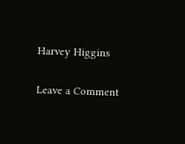Harvey Higgins

Leave a Comment